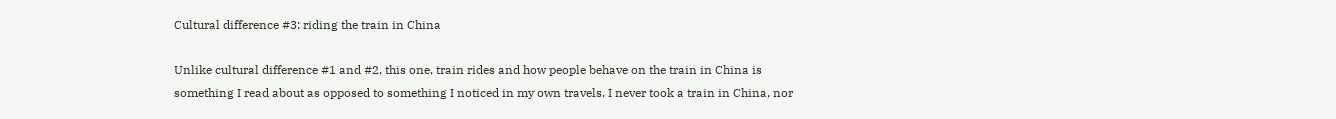Cultural difference #3: riding the train in China

Unlike cultural difference #1 and #2, this one, train rides and how people behave on the train in China is something I read about as opposed to something I noticed in my own travels. I never took a train in China, nor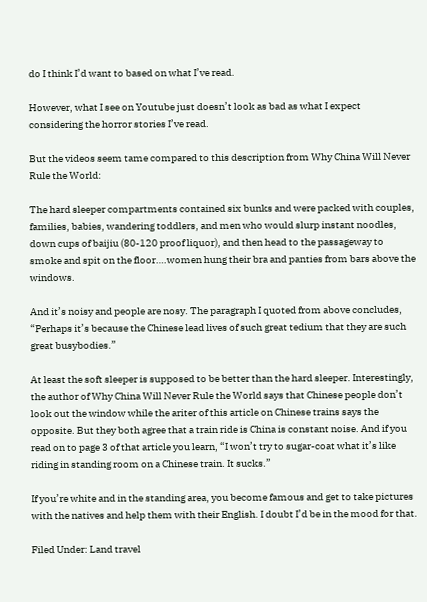do I think I’d want to based on what I’ve read.

However, what I see on Youtube just doesn’t look as bad as what I expect considering the horror stories I’ve read.

But the videos seem tame compared to this description from Why China Will Never Rule the World:

The hard sleeper compartments contained six bunks and were packed with couples, families, babies, wandering toddlers, and men who would slurp instant noodles, down cups of baijiu (80-120 proof liquor), and then head to the passageway to smoke and spit on the floor….women hung their bra and panties from bars above the windows.

And it’s noisy and people are nosy. The paragraph I quoted from above concludes, “Perhaps it’s because the Chinese lead lives of such great tedium that they are such great busybodies.”

At least the soft sleeper is supposed to be better than the hard sleeper. Interestingly, the author of Why China Will Never Rule the World says that Chinese people don’t look out the window while the ariter of this article on Chinese trains says the opposite. But they both agree that a train ride is China is constant noise. And if you read on to page 3 of that article you learn, “I won’t try to sugar-coat what it’s like riding in standing room on a Chinese train. It sucks.”

If you’re white and in the standing area, you become famous and get to take pictures with the natives and help them with their English. I doubt I’d be in the mood for that.

Filed Under: Land travel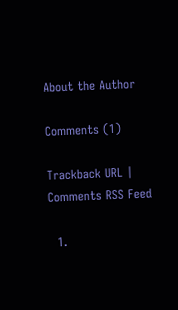About the Author

Comments (1)

Trackback URL | Comments RSS Feed

  1.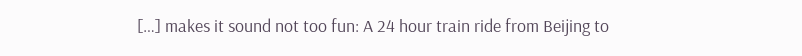[…] makes it sound not too fun: A 24 hour train ride from Beijing to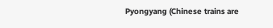Pyongyang (Chinese trains are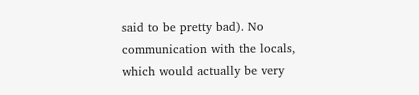said to be pretty bad). No communication with the locals, which would actually be very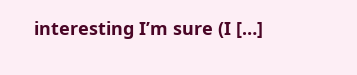interesting I’m sure (I […]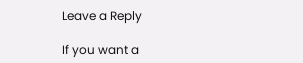Leave a Reply

If you want a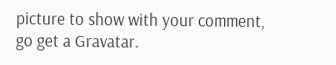picture to show with your comment, go get a Gravatar.